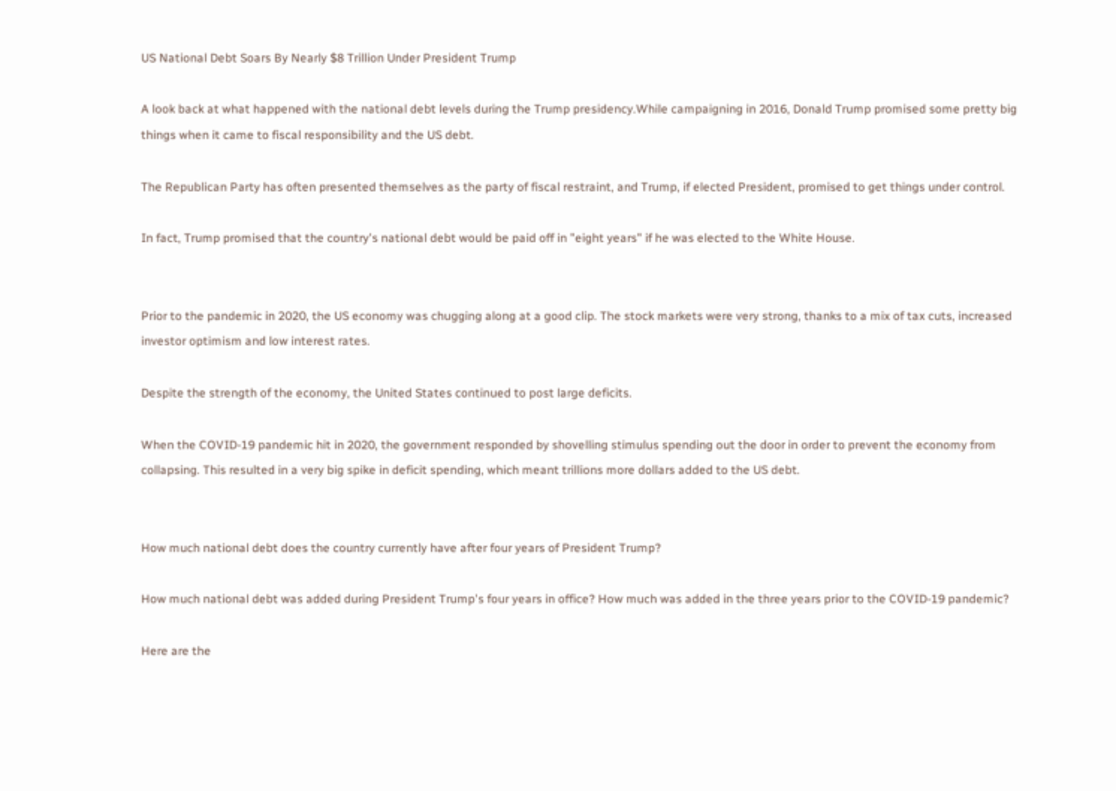US National Debt Soars By Nearly $8 Trillion Under President Trump

A look back at what happened with the national debt levels during the Trump presidency.While campaigning in 2016, Donald Trump promised some pretty big things when it came to fiscal responsibility and the US debt.

The Republican Party has often presented themselves as the party of fiscal restraint, and Trump, if elected President, promised to get things under control.

In fact, Trump promised that the country's national debt would be paid off in "eight years" if he was elected to the White House.


Prior to the pandemic in 2020, the US economy was chugging along at a good clip. The stock markets were very strong, thanks to a mix of tax cuts, increased investor optimism and low interest rates.

Despite the strength of the economy, the United States continued to post large deficits.

When the COVID-19 pandemic hit in 2020, the government responded by shovelling stimulus spending out the door in order to prevent the economy from collapsing. This resulted in a very big spike in deficit spending, which meant trillions more dollars added to the US debt.


How much national debt does the country currently have after four years of President Trump?

How much national debt was added during President Trump's four years in office? How much was added in the three years prior to the COVID-19 pandemic?

Here are the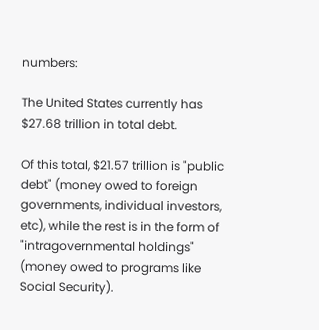numbers:

The United States currently has $27.68 trillion in total debt.

Of this total, $21.57 trillion is "public debt" (money owed to foreign governments, individual investors, etc), while the rest is in the form of "intragovernmental holdings" (money owed to programs like Social Security).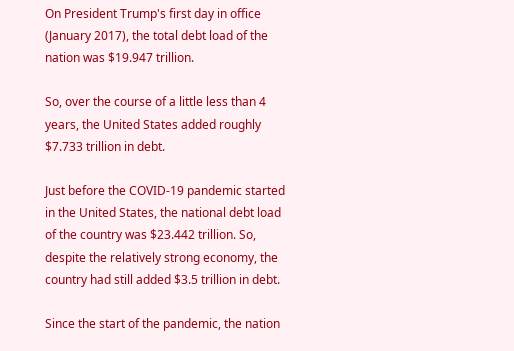On President Trump's first day in office (January 2017), the total debt load of the nation was $19.947 trillion.

So, over the course of a little less than 4 years, the United States added roughly $7.733 trillion in debt.

Just before the COVID-19 pandemic started in the United States, the national debt load of the country was $23.442 trillion. So, despite the relatively strong economy, the country had still added $3.5 trillion in debt.

Since the start of the pandemic, the nation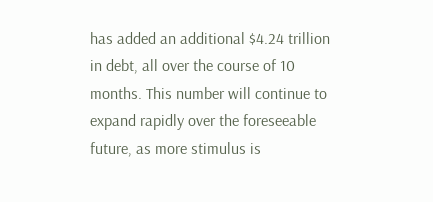has added an additional $4.24 trillion in debt, all over the course of 10 months. This number will continue to expand rapidly over the foreseeable future, as more stimulus is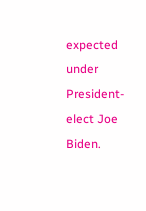expected under President-elect Joe Biden.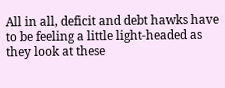All in all, deficit and debt hawks have to be feeling a little light-headed as they look at these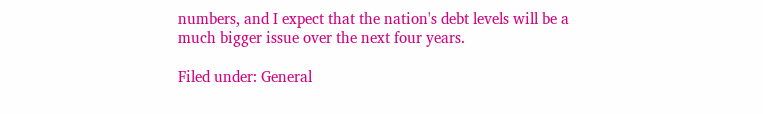numbers, and I expect that the nation's debt levels will be a much bigger issue over the next four years.

Filed under: General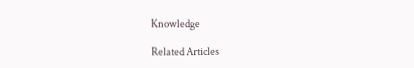Knowledge

Related Articles